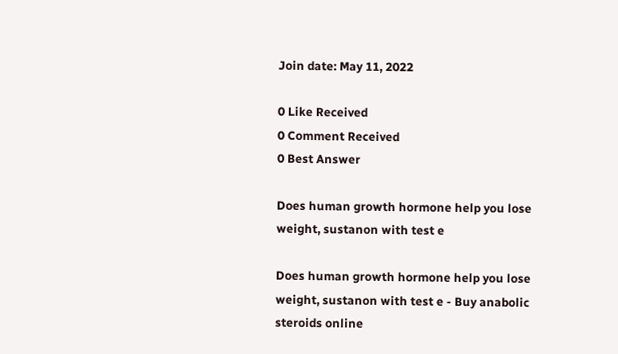Join date: May 11, 2022

0 Like Received
0 Comment Received
0 Best Answer

Does human growth hormone help you lose weight, sustanon with test e

Does human growth hormone help you lose weight, sustanon with test e - Buy anabolic steroids online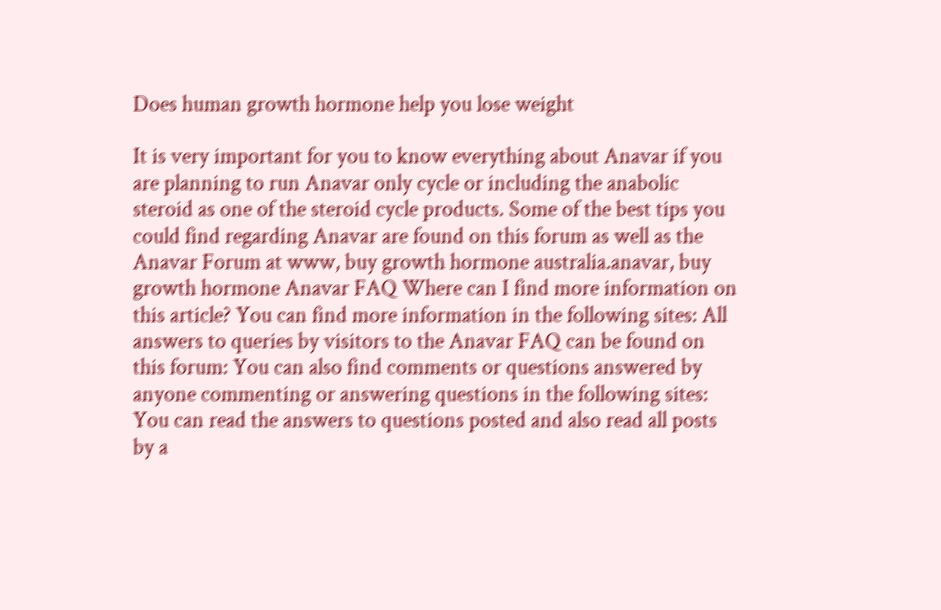Does human growth hormone help you lose weight

It is very important for you to know everything about Anavar if you are planning to run Anavar only cycle or including the anabolic steroid as one of the steroid cycle products. Some of the best tips you could find regarding Anavar are found on this forum as well as the Anavar Forum at www, buy growth hormone australia.anavar, buy growth hormone Anavar FAQ Where can I find more information on this article? You can find more information in the following sites: All answers to queries by visitors to the Anavar FAQ can be found on this forum: You can also find comments or questions answered by anyone commenting or answering questions in the following sites: You can read the answers to questions posted and also read all posts by a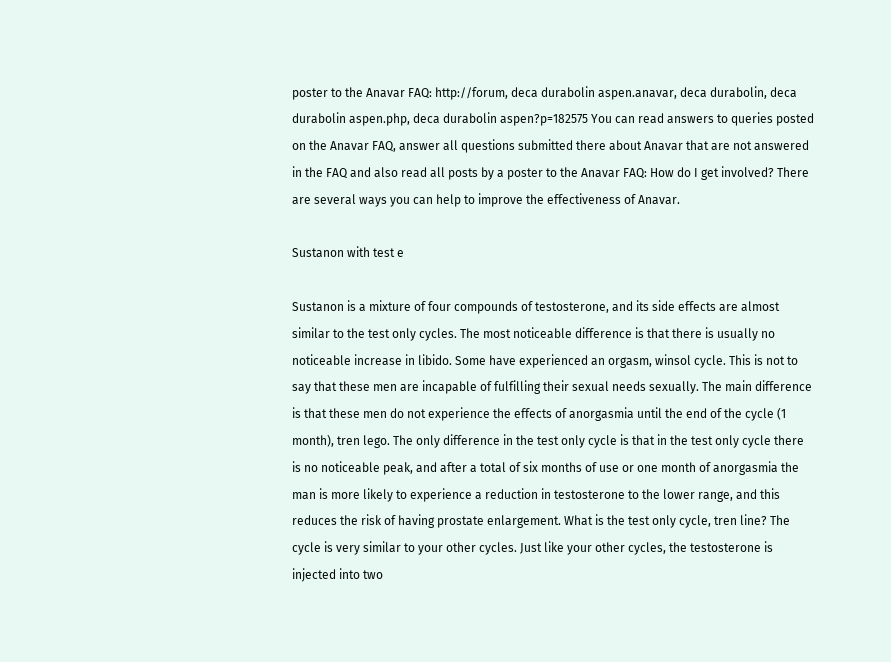poster to the Anavar FAQ: http://forum, deca durabolin aspen.anavar, deca durabolin, deca durabolin aspen.php, deca durabolin aspen?p=182575 You can read answers to queries posted on the Anavar FAQ, answer all questions submitted there about Anavar that are not answered in the FAQ and also read all posts by a poster to the Anavar FAQ: How do I get involved? There are several ways you can help to improve the effectiveness of Anavar.

Sustanon with test e

Sustanon is a mixture of four compounds of testosterone, and its side effects are almost similar to the test only cycles. The most noticeable difference is that there is usually no noticeable increase in libido. Some have experienced an orgasm, winsol cycle. This is not to say that these men are incapable of fulfilling their sexual needs sexually. The main difference is that these men do not experience the effects of anorgasmia until the end of the cycle (1 month), tren lego. The only difference in the test only cycle is that in the test only cycle there is no noticeable peak, and after a total of six months of use or one month of anorgasmia the man is more likely to experience a reduction in testosterone to the lower range, and this reduces the risk of having prostate enlargement. What is the test only cycle, tren line? The cycle is very similar to your other cycles. Just like your other cycles, the testosterone is injected into two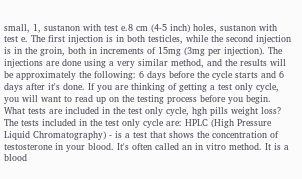small, 1, sustanon with test e.8 cm (4-5 inch) holes, sustanon with test e. The first injection is in both testicles, while the second injection is in the groin, both in increments of 15mg (3mg per injection). The injections are done using a very similar method, and the results will be approximately the following: 6 days before the cycle starts and 6 days after it's done. If you are thinking of getting a test only cycle, you will want to read up on the testing process before you begin. What tests are included in the test only cycle, hgh pills weight loss? The tests included in the test only cycle are: HPLC (High Pressure Liquid Chromatography) - is a test that shows the concentration of testosterone in your blood. It's often called an in vitro method. It is a blood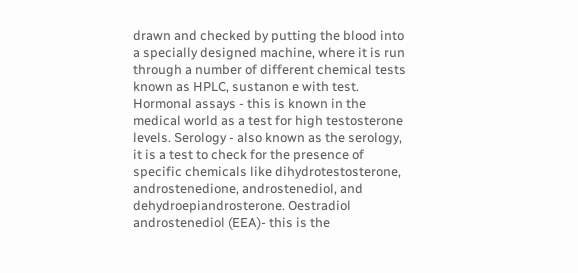drawn and checked by putting the blood into a specially designed machine, where it is run through a number of different chemical tests known as HPLC, sustanon e with test. Hormonal assays - this is known in the medical world as a test for high testosterone levels. Serology - also known as the serology, it is a test to check for the presence of specific chemicals like dihydrotestosterone, androstenedione, androstenediol, and dehydroepiandrosterone. Oestradiol androstenediol (EEA)- this is the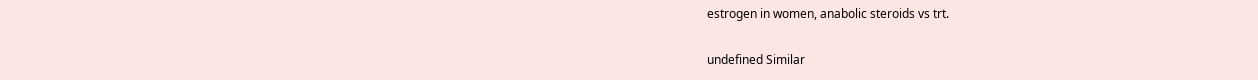estrogen in women, anabolic steroids vs trt.

undefined Similar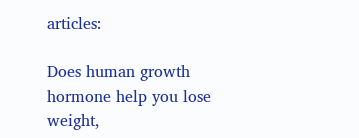articles:

Does human growth hormone help you lose weight,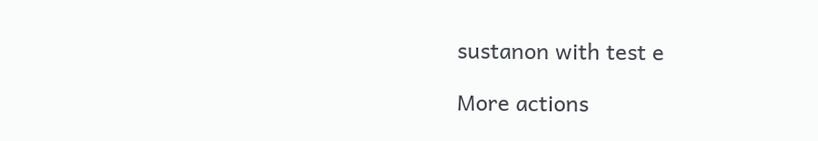sustanon with test e

More actions